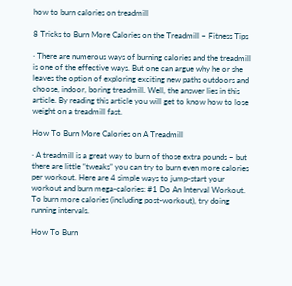how to burn calories on treadmill

8 Tricks to Burn More Calories on the Treadmill – Fitness Tips

· There are numerous ways of burning calories and the treadmill is one of the effective ways. But one can argue why he or she leaves the option of exploring exciting new paths outdoors and choose, indoor, boring treadmill. Well, the answer lies in this article. By reading this article you will get to know how to lose weight on a treadmill fast.

How To Burn More Calories on A Treadmill

· A treadmill is a great way to burn of those extra pounds – but there are little “tweaks” you can try to burn even more calories per workout. Here are 4 simple ways to jump-start your workout and burn mega-calories: #1 Do An Interval Workout. To burn more calories (including post-workout), try doing running intervals.

How To Burn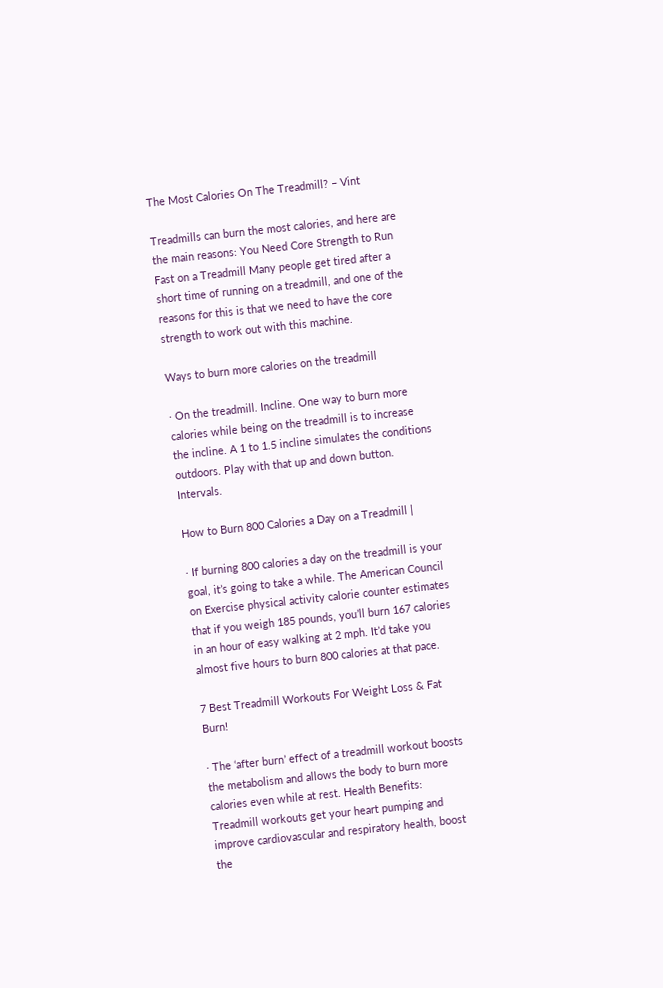The Most Calories On The Treadmill? – Vint

Treadmills can burn the most calories, and here are the main reasons: You Need Core Strength to Run Fast on a Treadmill Many people get tired after a short time of running on a treadmill, and one of the reasons for this is that we need to have the core strength to work out with this machine.

Ways to burn more calories on the treadmill

· On the treadmill. Incline. One way to burn more calories while being on the treadmill is to increase the incline. A 1 to 1.5 incline simulates the conditions outdoors. Play with that up and down button. Intervals.

How to Burn 800 Calories a Day on a Treadmill |

· If burning 800 calories a day on the treadmill is your goal, it’s going to take a while. The American Council on Exercise physical activity calorie counter estimates that if you weigh 185 pounds, you’ll burn 167 calories in an hour of easy walking at 2 mph. It’d take you almost five hours to burn 800 calories at that pace.

7 Best Treadmill Workouts For Weight Loss & Fat Burn!

· The ‘after burn’ effect of a treadmill workout boosts the metabolism and allows the body to burn more calories even while at rest. Health Benefits: Treadmill workouts get your heart pumping and improve cardiovascular and respiratory health, boost the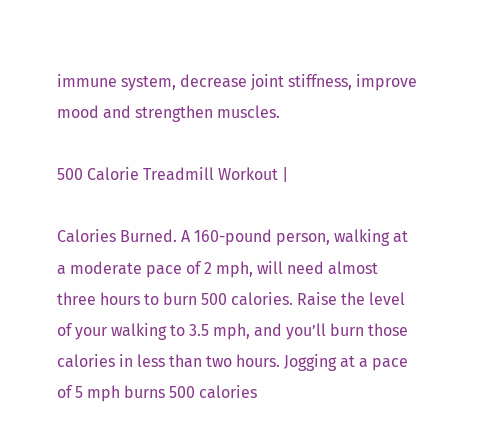immune system, decrease joint stiffness, improve mood and strengthen muscles.

500 Calorie Treadmill Workout |

Calories Burned. A 160-pound person, walking at a moderate pace of 2 mph, will need almost three hours to burn 500 calories. Raise the level of your walking to 3.5 mph, and you’ll burn those calories in less than two hours. Jogging at a pace of 5 mph burns 500 calories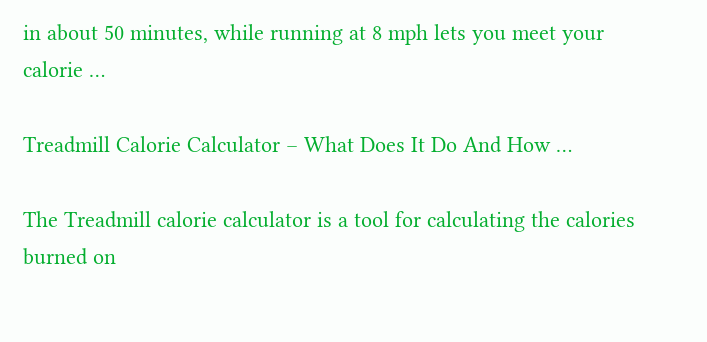in about 50 minutes, while running at 8 mph lets you meet your calorie …

Treadmill Calorie Calculator – What Does It Do And How …

The Treadmill calorie calculator is a tool for calculating the calories burned on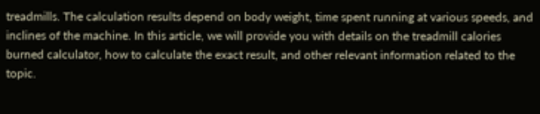treadmills. The calculation results depend on body weight, time spent running at various speeds, and inclines of the machine. In this article, we will provide you with details on the treadmill calories burned calculator, how to calculate the exact result, and other relevant information related to the topic.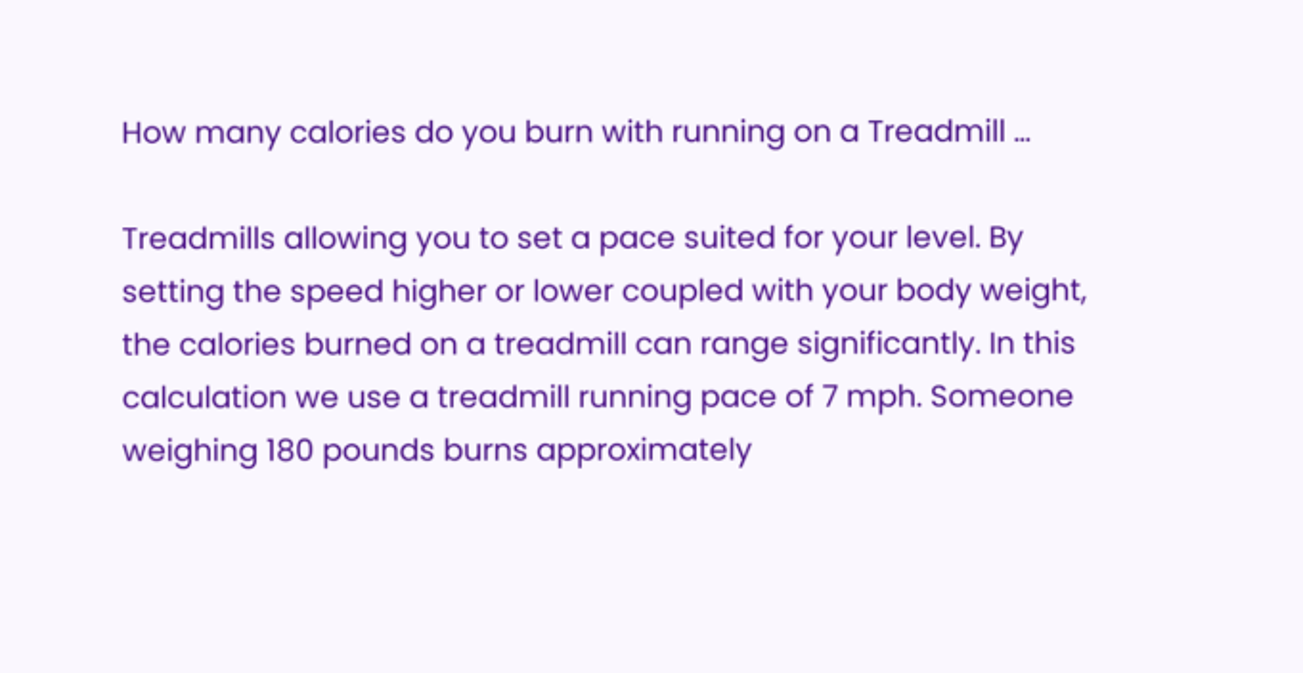How many calories do you burn with running on a Treadmill …

Treadmills allowing you to set a pace suited for your level. By setting the speed higher or lower coupled with your body weight, the calories burned on a treadmill can range significantly. In this calculation we use a treadmill running pace of 7 mph. Someone weighing 180 pounds burns approximately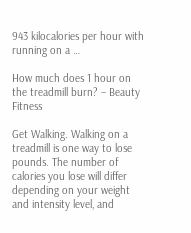943 kilocalories per hour with running on a …

How much does 1 hour on the treadmill burn? – Beauty Fitness

Get Walking. Walking on a treadmill is one way to lose pounds. The number of calories you lose will differ depending on your weight and intensity level, and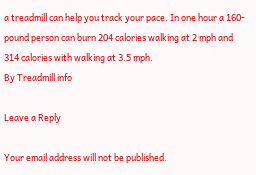a treadmill can help you track your pace. In one hour a 160-pound person can burn 204 calories walking at 2 mph and 314 calories with walking at 3.5 mph.
By Treadmill info

Leave a Reply

Your email address will not be published.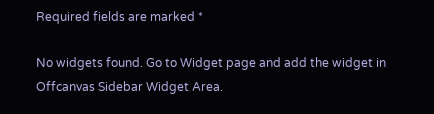Required fields are marked *

No widgets found. Go to Widget page and add the widget in Offcanvas Sidebar Widget Area.